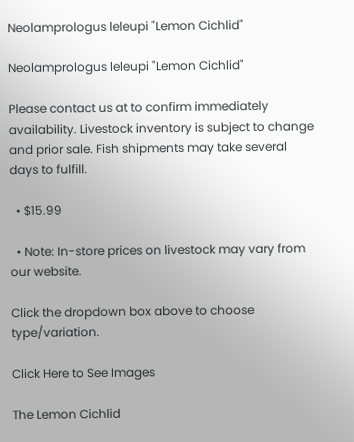Neolamprologus leleupi "Lemon Cichlid"

Neolamprologus leleupi "Lemon Cichlid"

Please contact us at to confirm immediately availability. Livestock inventory is subject to change and prior sale. Fish shipments may take several days to fulfill.

  • $15.99

  • Note: In-store prices on livestock may vary from our website.

Click the dropdown box above to choose type/variation.

Click Here to See Images

The Lemon Cichlid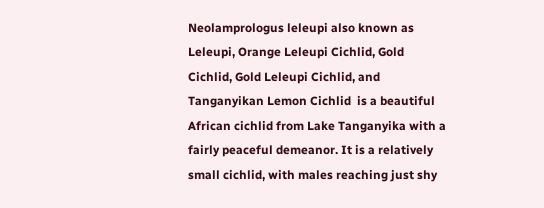Neolamprologus leleupi also known as Leleupi, Orange Leleupi Cichlid, Gold Cichlid, Gold Leleupi Cichlid, and Tanganyikan Lemon Cichlid  is a beautiful African cichlid from Lake Tanganyika with a fairly peaceful demeanor. It is a relatively small cichlid, with males reaching just shy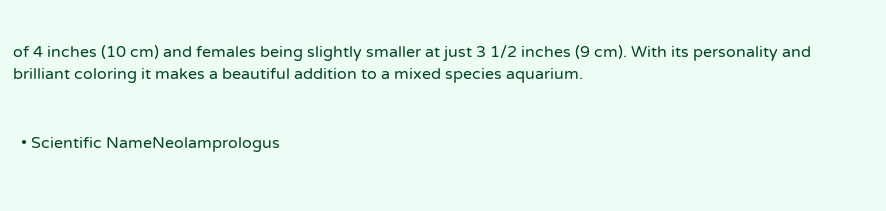of 4 inches (10 cm) and females being slightly smaller at just 3 1/2 inches (9 cm). With its personality and brilliant coloring it makes a beautiful addition to a mixed species aquarium.


  • Scientific NameNeolamprologus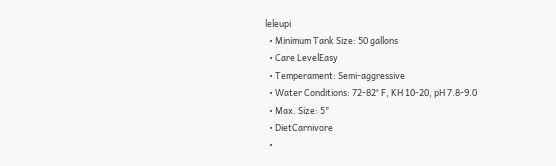leleupi
  • Minimum Tank Size: 50 gallons
  • Care LevelEasy
  • Temperament: Semi-aggressive
  • Water Conditions: 72-82° F, KH 10-20, pH 7.8-9.0
  • Max. Size: 5"
  • DietCarnivore
  •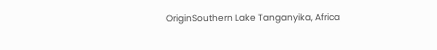OriginSouthern Lake Tanganyika, Africa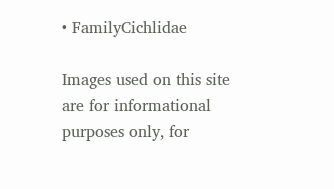• FamilyCichlidae

Images used on this site are for informational purposes only, for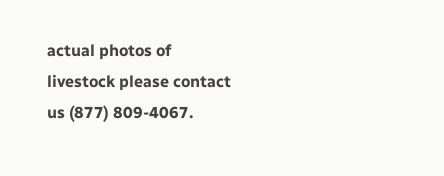actual photos of livestock please contact us (877) 809-4067.